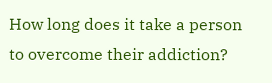How long does it take a person to overcome their addiction?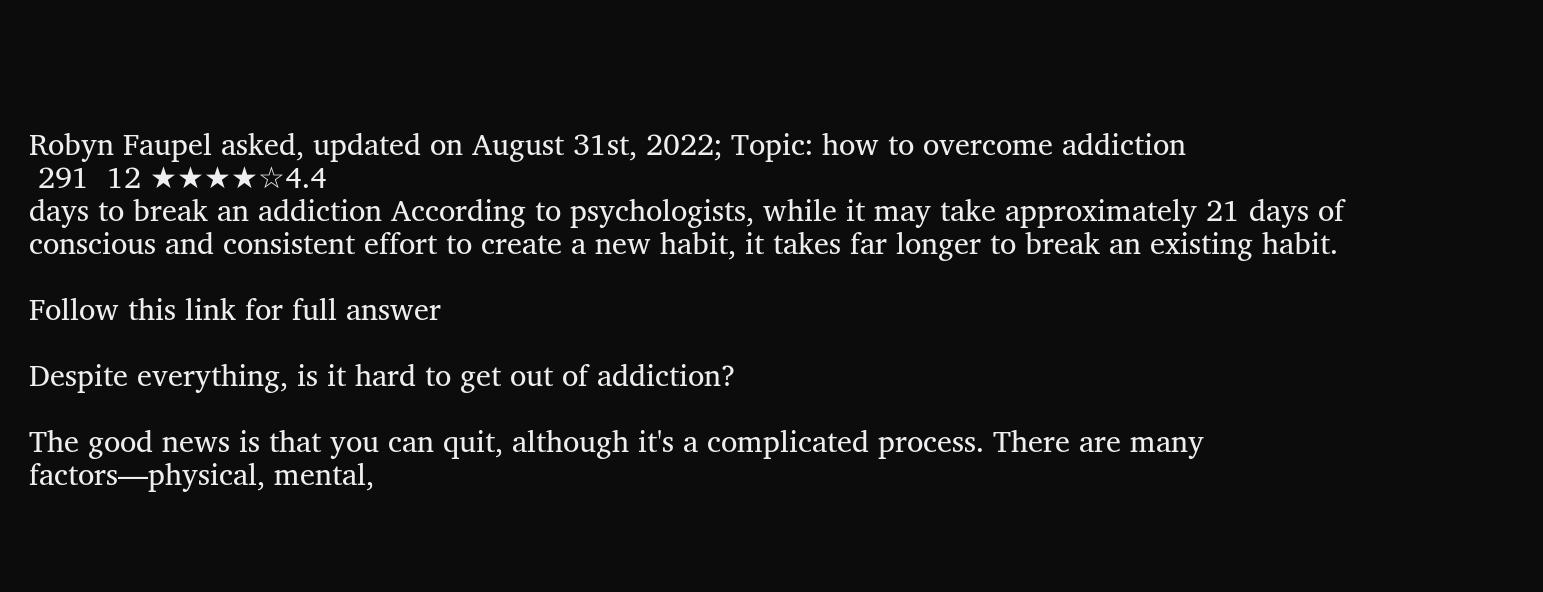Robyn Faupel asked, updated on August 31st, 2022; Topic: how to overcome addiction
 291  12 ★★★★☆4.4
days to break an addiction According to psychologists, while it may take approximately 21 days of conscious and consistent effort to create a new habit, it takes far longer to break an existing habit.

Follow this link for full answer

Despite everything, is it hard to get out of addiction?

The good news is that you can quit, although it's a complicated process. There are many factors—physical, mental,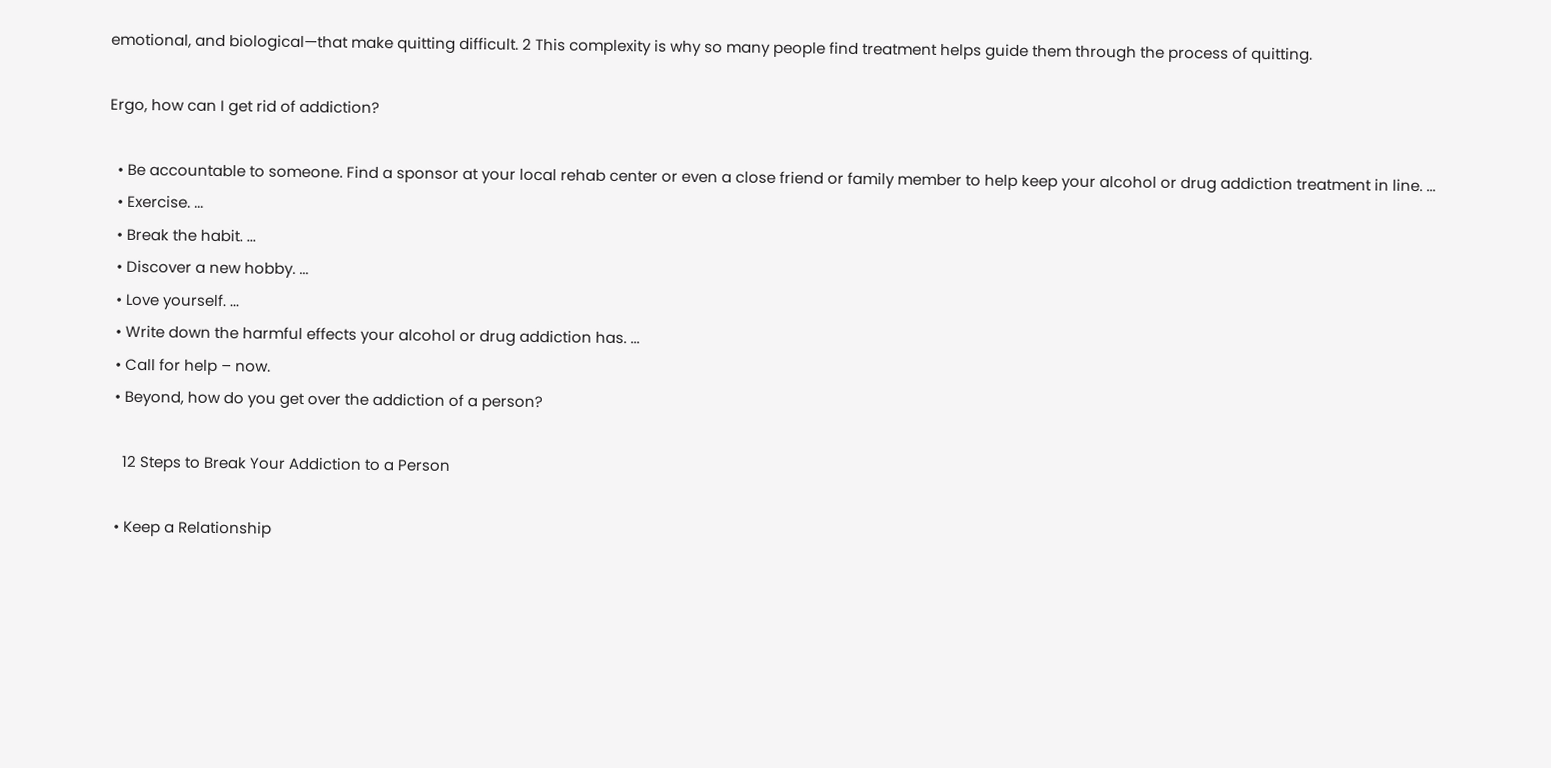emotional, and biological—that make quitting difficult. 2 This complexity is why so many people find treatment helps guide them through the process of quitting.

Ergo, how can I get rid of addiction?

  • Be accountable to someone. Find a sponsor at your local rehab center or even a close friend or family member to help keep your alcohol or drug addiction treatment in line. ...
  • Exercise. ...
  • Break the habit. ...
  • Discover a new hobby. ...
  • Love yourself. ...
  • Write down the harmful effects your alcohol or drug addiction has. ...
  • Call for help – now.
  • Beyond, how do you get over the addiction of a person?

    12 Steps to Break Your Addiction to a Person

  • Keep a Relationship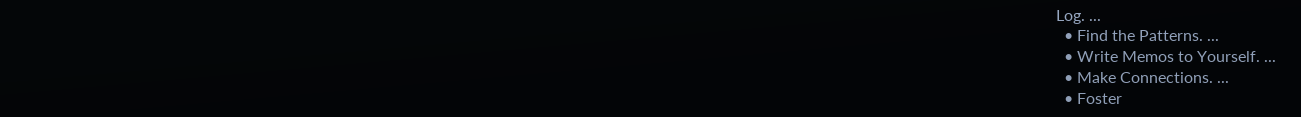Log. ...
  • Find the Patterns. ...
  • Write Memos to Yourself. ...
  • Make Connections. ...
  • Foster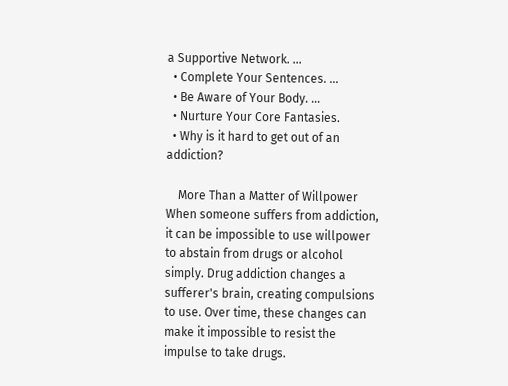a Supportive Network. ...
  • Complete Your Sentences. ...
  • Be Aware of Your Body. ...
  • Nurture Your Core Fantasies.
  • Why is it hard to get out of an addiction?

    More Than a Matter of Willpower When someone suffers from addiction, it can be impossible to use willpower to abstain from drugs or alcohol simply. Drug addiction changes a sufferer's brain, creating compulsions to use. Over time, these changes can make it impossible to resist the impulse to take drugs.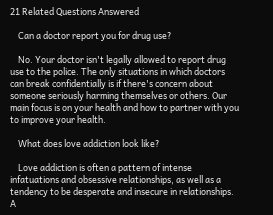21 Related Questions Answered

    Can a doctor report you for drug use?

    No. Your doctor isn't legally allowed to report drug use to the police. The only situations in which doctors can break confidentially is if there's concern about someone seriously harming themselves or others. Our main focus is on your health and how to partner with you to improve your health.

    What does love addiction look like?

    Love addiction is often a pattern of intense infatuations and obsessive relationships, as well as a tendency to be desperate and insecure in relationships. A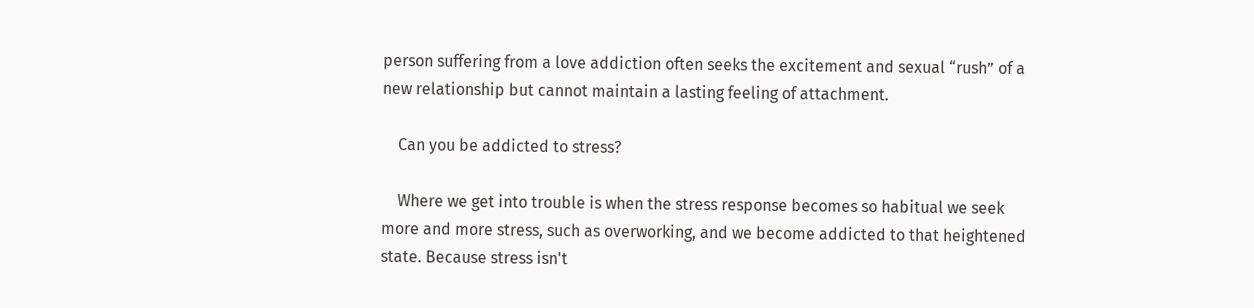person suffering from a love addiction often seeks the excitement and sexual “rush” of a new relationship but cannot maintain a lasting feeling of attachment.

    Can you be addicted to stress?

    Where we get into trouble is when the stress response becomes so habitual we seek more and more stress, such as overworking, and we become addicted to that heightened state. Because stress isn't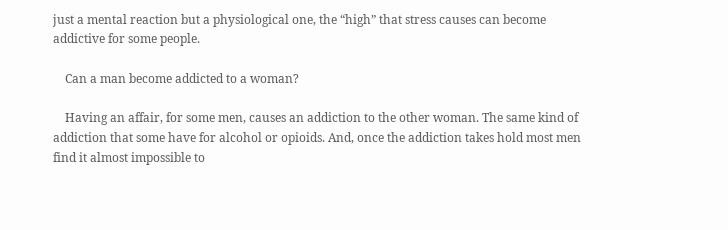just a mental reaction but a physiological one, the “high” that stress causes can become addictive for some people.

    Can a man become addicted to a woman?

    Having an affair, for some men, causes an addiction to the other woman. The same kind of addiction that some have for alcohol or opioids. And, once the addiction takes hold most men find it almost impossible to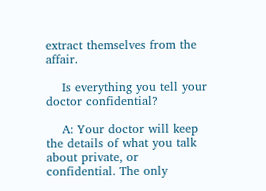extract themselves from the affair.

    Is everything you tell your doctor confidential?

    A: Your doctor will keep the details of what you talk about private, or confidential. The only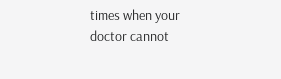times when your doctor cannot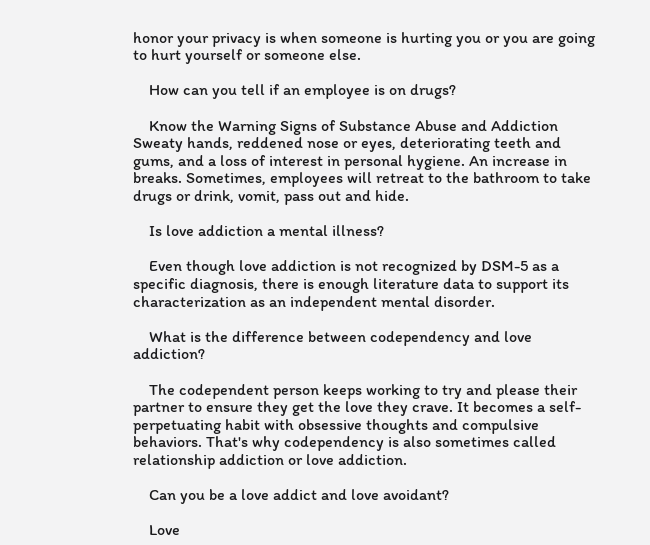honor your privacy is when someone is hurting you or you are going to hurt yourself or someone else.

    How can you tell if an employee is on drugs?

    Know the Warning Signs of Substance Abuse and Addiction Sweaty hands, reddened nose or eyes, deteriorating teeth and gums, and a loss of interest in personal hygiene. An increase in breaks. Sometimes, employees will retreat to the bathroom to take drugs or drink, vomit, pass out and hide.

    Is love addiction a mental illness?

    Even though love addiction is not recognized by DSM-5 as a specific diagnosis, there is enough literature data to support its characterization as an independent mental disorder.

    What is the difference between codependency and love addiction?

    The codependent person keeps working to try and please their partner to ensure they get the love they crave. It becomes a self-perpetuating habit with obsessive thoughts and compulsive behaviors. That's why codependency is also sometimes called relationship addiction or love addiction.

    Can you be a love addict and love avoidant?

    Love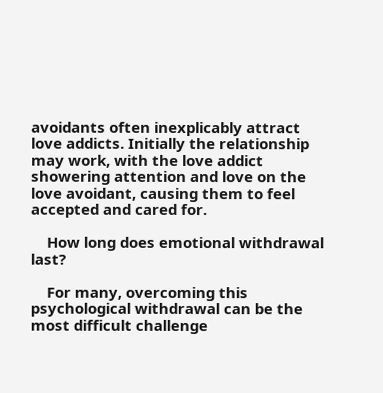avoidants often inexplicably attract love addicts. Initially the relationship may work, with the love addict showering attention and love on the love avoidant, causing them to feel accepted and cared for.

    How long does emotional withdrawal last?

    For many, overcoming this psychological withdrawal can be the most difficult challenge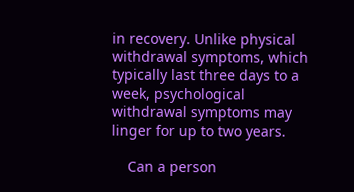in recovery. Unlike physical withdrawal symptoms, which typically last three days to a week, psychological withdrawal symptoms may linger for up to two years.

    Can a person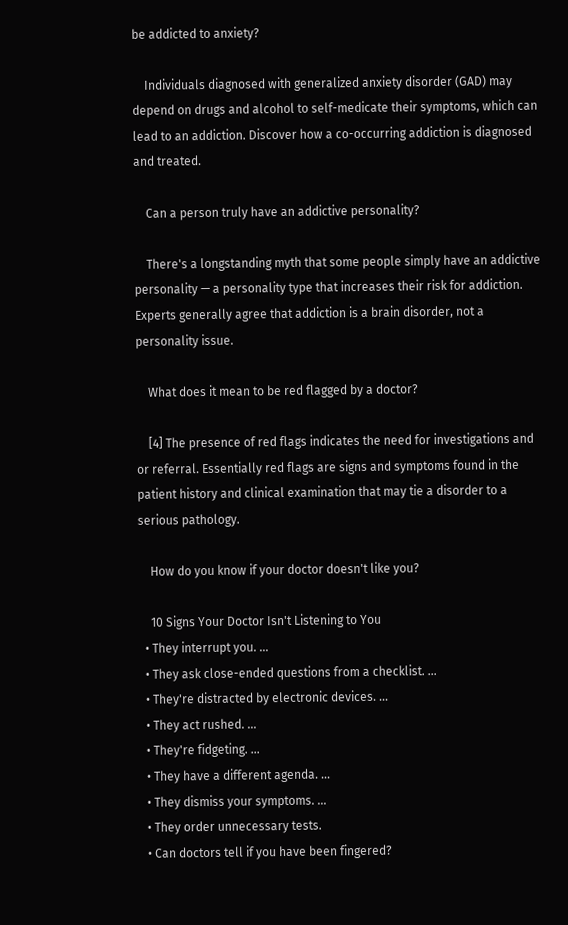be addicted to anxiety?

    Individuals diagnosed with generalized anxiety disorder (GAD) may depend on drugs and alcohol to self-medicate their symptoms, which can lead to an addiction. Discover how a co-occurring addiction is diagnosed and treated.

    Can a person truly have an addictive personality?

    There's a longstanding myth that some people simply have an addictive personality — a personality type that increases their risk for addiction. Experts generally agree that addiction is a brain disorder, not a personality issue.

    What does it mean to be red flagged by a doctor?

    [4] The presence of red flags indicates the need for investigations and or referral. Essentially red flags are signs and symptoms found in the patient history and clinical examination that may tie a disorder to a serious pathology.

    How do you know if your doctor doesn't like you?

    10 Signs Your Doctor Isn't Listening to You
  • They interrupt you. ...
  • They ask close-ended questions from a checklist. ...
  • They're distracted by electronic devices. ...
  • They act rushed. ...
  • They're fidgeting. ...
  • They have a different agenda. ...
  • They dismiss your symptoms. ...
  • They order unnecessary tests.
  • Can doctors tell if you have been fingered?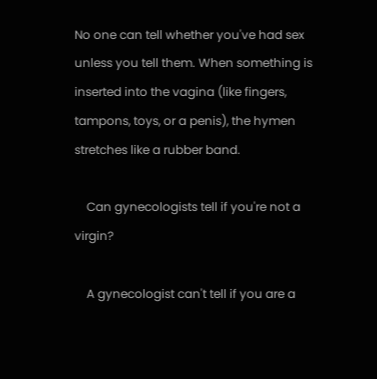No one can tell whether you've had sex unless you tell them. When something is inserted into the vagina (like fingers, tampons, toys, or a penis), the hymen stretches like a rubber band.

    Can gynecologists tell if you're not a virgin?

    A gynecologist can't tell if you are a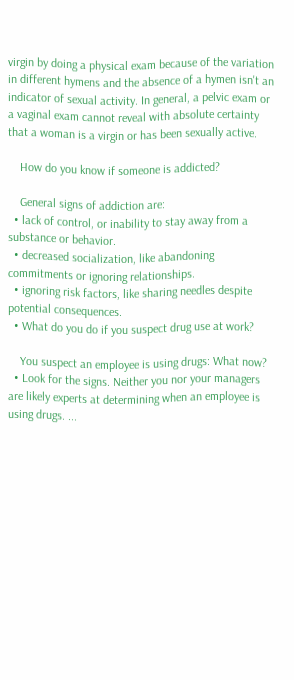virgin by doing a physical exam because of the variation in different hymens and the absence of a hymen isn't an indicator of sexual activity. In general, a pelvic exam or a vaginal exam cannot reveal with absolute certainty that a woman is a virgin or has been sexually active.

    How do you know if someone is addicted?

    General signs of addiction are:
  • lack of control, or inability to stay away from a substance or behavior.
  • decreased socialization, like abandoning commitments or ignoring relationships.
  • ignoring risk factors, like sharing needles despite potential consequences.
  • What do you do if you suspect drug use at work?

    You suspect an employee is using drugs: What now?
  • Look for the signs. Neither you nor your managers are likely experts at determining when an employee is using drugs. ...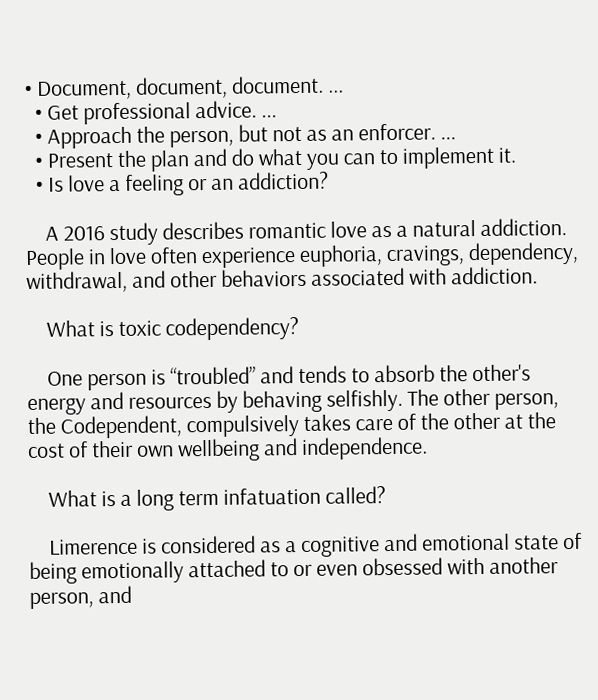• Document, document, document. ...
  • Get professional advice. ...
  • Approach the person, but not as an enforcer. ...
  • Present the plan and do what you can to implement it.
  • Is love a feeling or an addiction?

    A 2016 study describes romantic love as a natural addiction. People in love often experience euphoria, cravings, dependency, withdrawal, and other behaviors associated with addiction.

    What is toxic codependency?

    One person is “troubled” and tends to absorb the other's energy and resources by behaving selfishly. The other person, the Codependent, compulsively takes care of the other at the cost of their own wellbeing and independence.

    What is a long term infatuation called?

    Limerence is considered as a cognitive and emotional state of being emotionally attached to or even obsessed with another person, and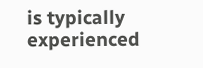is typically experienced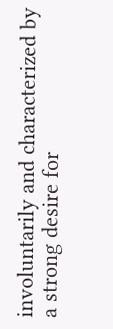involuntarily and characterized by a strong desire for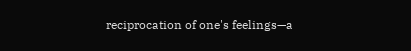reciprocation of one's feelings—a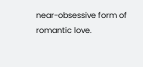near-obsessive form of romantic love.